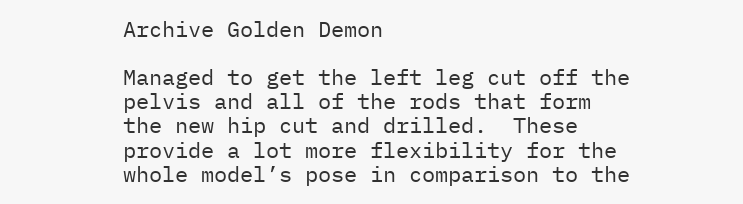Archive Golden Demon

Managed to get the left leg cut off the pelvis and all of the rods that form the new hip cut and drilled.  These provide a lot more flexibility for the whole model’s pose in comparison to the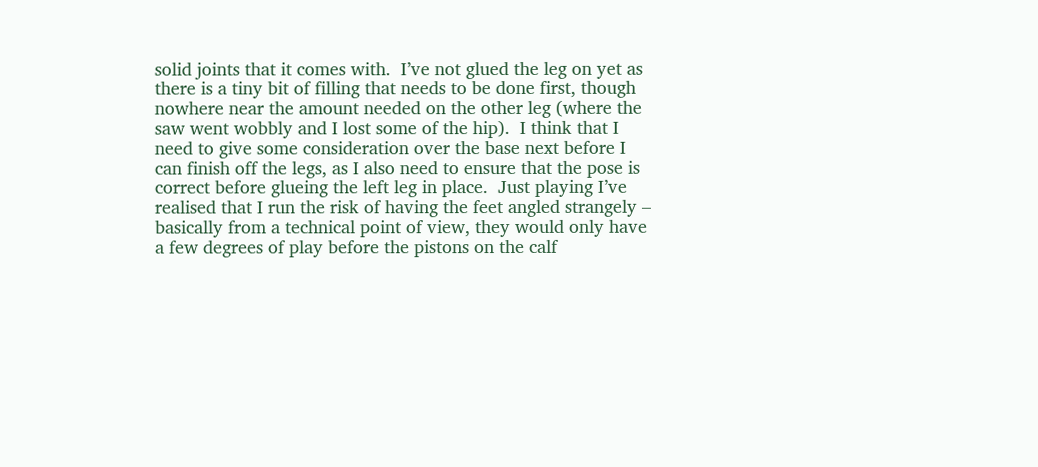solid joints that it comes with.  I’ve not glued the leg on yet as there is a tiny bit of filling that needs to be done first, though nowhere near the amount needed on the other leg (where the saw went wobbly and I lost some of the hip).  I think that I need to give some consideration over the base next before I can finish off the legs, as I also need to ensure that the pose is correct before glueing the left leg in place.  Just playing I’ve realised that I run the risk of having the feet angled strangely – basically from a technical point of view, they would only have a few degrees of play before the pistons on the calf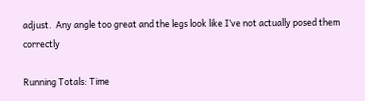adjust.  Any angle too great and the legs look like I’ve not actually posed them correctly

Running Totals: Time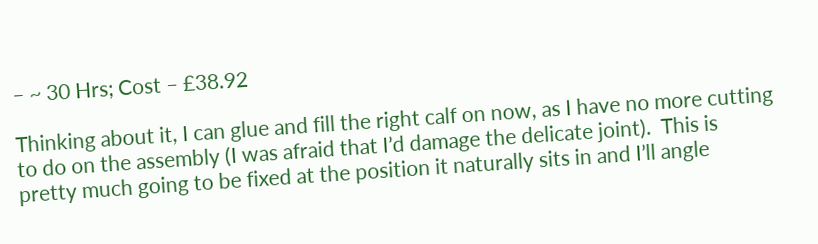– ~ 30 Hrs; Cost – £38.92

Thinking about it, I can glue and fill the right calf on now, as I have no more cutting to do on the assembly (I was afraid that I’d damage the delicate joint).  This is pretty much going to be fixed at the position it naturally sits in and I’ll angle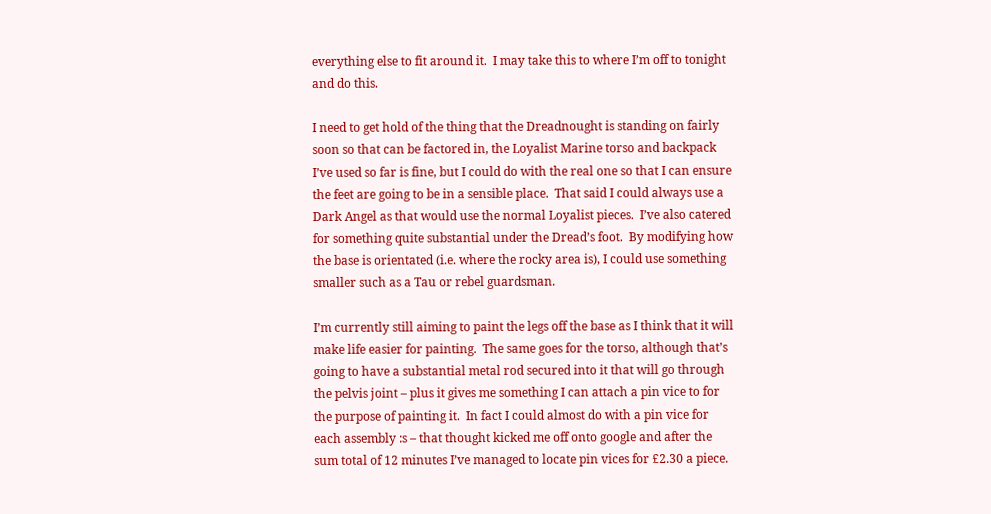everything else to fit around it.  I may take this to where I’m off to tonight and do this.

I need to get hold of the thing that the Dreadnought is standing on fairly soon so that can be factored in, the Loyalist Marine torso and backpack I’ve used so far is fine, but I could do with the real one so that I can ensure the feet are going to be in a sensible place.  That said I could always use a Dark Angel as that would use the normal Loyalist pieces.  I’ve also catered for something quite substantial under the Dread’s foot.  By modifying how the base is orientated (i.e. where the rocky area is), I could use something smaller such as a Tau or rebel guardsman.

I’m currently still aiming to paint the legs off the base as I think that it will make life easier for painting.  The same goes for the torso, although that’s going to have a substantial metal rod secured into it that will go through the pelvis joint – plus it gives me something I can attach a pin vice to for the purpose of painting it.  In fact I could almost do with a pin vice for each assembly :s – that thought kicked me off onto google and after the sum total of 12 minutes I’ve managed to locate pin vices for £2.30 a piece.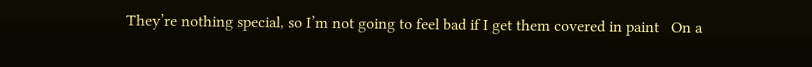They’re nothing special, so I’m not going to feel bad if I get them covered in paint   On a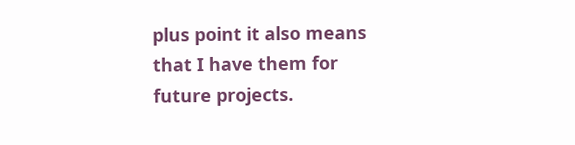plus point it also means that I have them for future projects.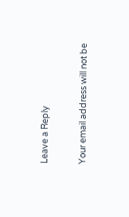Leave a Reply

Your email address will not be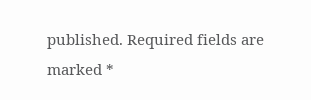published. Required fields are marked *